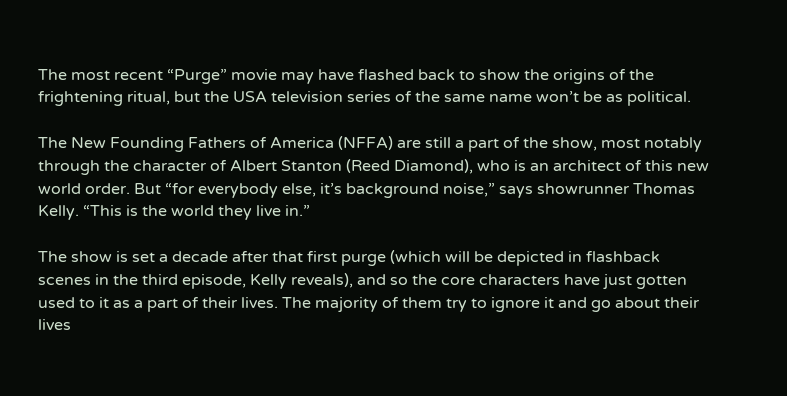The most recent “Purge” movie may have flashed back to show the origins of the frightening ritual, but the USA television series of the same name won’t be as political.

The New Founding Fathers of America (NFFA) are still a part of the show, most notably through the character of Albert Stanton (Reed Diamond), who is an architect of this new world order. But “for everybody else, it’s background noise,” says showrunner Thomas Kelly. “This is the world they live in.”

The show is set a decade after that first purge (which will be depicted in flashback scenes in the third episode, Kelly reveals), and so the core characters have just gotten used to it as a part of their lives. The majority of them try to ignore it and go about their lives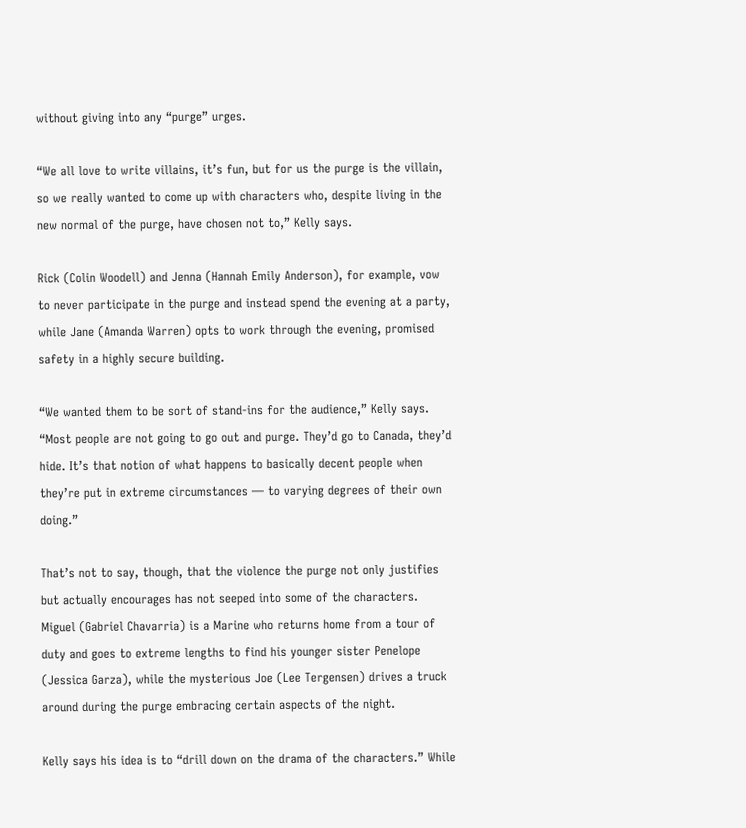without giving into any “purge” urges.

“We all love to write villains, it’s fun, but for us the purge is the villain, so we really wanted to come up with characters who, despite living in the new normal of the purge, have chosen not to,” Kelly says.

Rick (Colin Woodell) and Jenna (Hannah Emily Anderson), for example, vow to never participate in the purge and instead spend the evening at a party, while Jane (Amanda Warren) opts to work through the evening, promised safety in a highly secure building.

“We wanted them to be sort of stand-ins for the audience,” Kelly says. “Most people are not going to go out and purge. They’d go to Canada, they’d hide. It’s that notion of what happens to basically decent people when they’re put in extreme circumstances — to varying degrees of their own doing.”

That’s not to say, though, that the violence the purge not only justifies but actually encourages has not seeped into some of the characters. Miguel (Gabriel Chavarria) is a Marine who returns home from a tour of duty and goes to extreme lengths to find his younger sister Penelope (Jessica Garza), while the mysterious Joe (Lee Tergensen) drives a truck around during the purge embracing certain aspects of the night.

Kelly says his idea is to “drill down on the drama of the characters.” While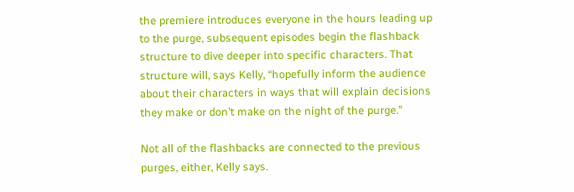the premiere introduces everyone in the hours leading up to the purge, subsequent episodes begin the flashback structure to dive deeper into specific characters. That structure will, says Kelly, “hopefully inform the audience about their characters in ways that will explain decisions they make or don’t make on the night of the purge.”

Not all of the flashbacks are connected to the previous purges, either, Kelly says.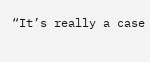“It’s really a case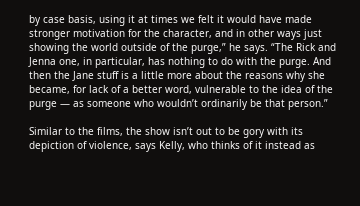by case basis, using it at times we felt it would have made stronger motivation for the character, and in other ways just showing the world outside of the purge,” he says. “The Rick and Jenna one, in particular, has nothing to do with the purge. And then the Jane stuff is a little more about the reasons why she became, for lack of a better word, vulnerable to the idea of the purge — as someone who wouldn’t ordinarily be that person.”

Similar to the films, the show isn’t out to be gory with its depiction of violence, says Kelly, who thinks of it instead as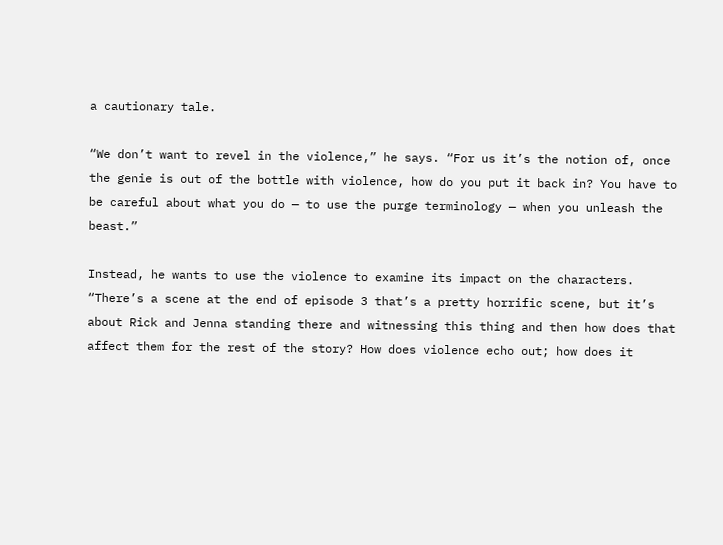a cautionary tale.

“We don’t want to revel in the violence,” he says. “For us it’s the notion of, once the genie is out of the bottle with violence, how do you put it back in? You have to be careful about what you do — to use the purge terminology — when you unleash the beast.”

Instead, he wants to use the violence to examine its impact on the characters. “There’s a scene at the end of episode 3 that’s a pretty horrific scene, but it’s about Rick and Jenna standing there and witnessing this thing and then how does that affect them for the rest of the story? How does violence echo out; how does it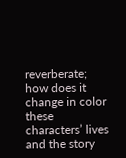reverberate; how does it change in color these characters’ lives and the story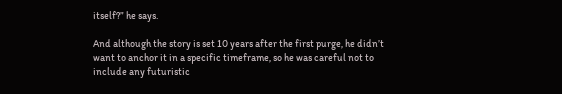itself?” he says.

And although the story is set 10 years after the first purge, he didn’t want to anchor it in a specific timeframe, so he was careful not to include any futuristic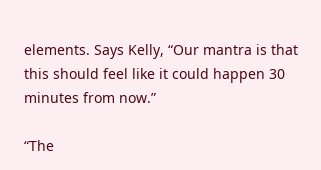elements. Says Kelly, “Our mantra is that this should feel like it could happen 30 minutes from now.”

“The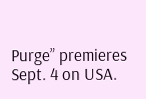Purge” premieres Sept. 4 on USA.